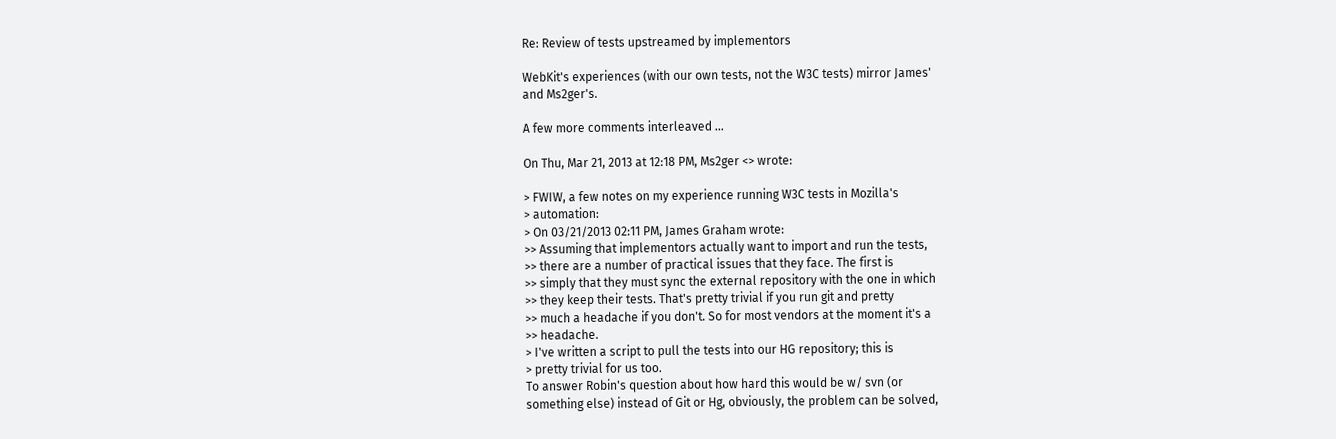Re: Review of tests upstreamed by implementors

WebKit's experiences (with our own tests, not the W3C tests) mirror James'
and Ms2ger's.

A few more comments interleaved ...

On Thu, Mar 21, 2013 at 12:18 PM, Ms2ger <> wrote:

> FWIW, a few notes on my experience running W3C tests in Mozilla's
> automation:
> On 03/21/2013 02:11 PM, James Graham wrote:
>> Assuming that implementors actually want to import and run the tests,
>> there are a number of practical issues that they face. The first is
>> simply that they must sync the external repository with the one in which
>> they keep their tests. That's pretty trivial if you run git and pretty
>> much a headache if you don't. So for most vendors at the moment it's a
>> headache.
> I've written a script to pull the tests into our HG repository; this is
> pretty trivial for us too.
To answer Robin's question about how hard this would be w/ svn (or
something else) instead of Git or Hg, obviously, the problem can be solved,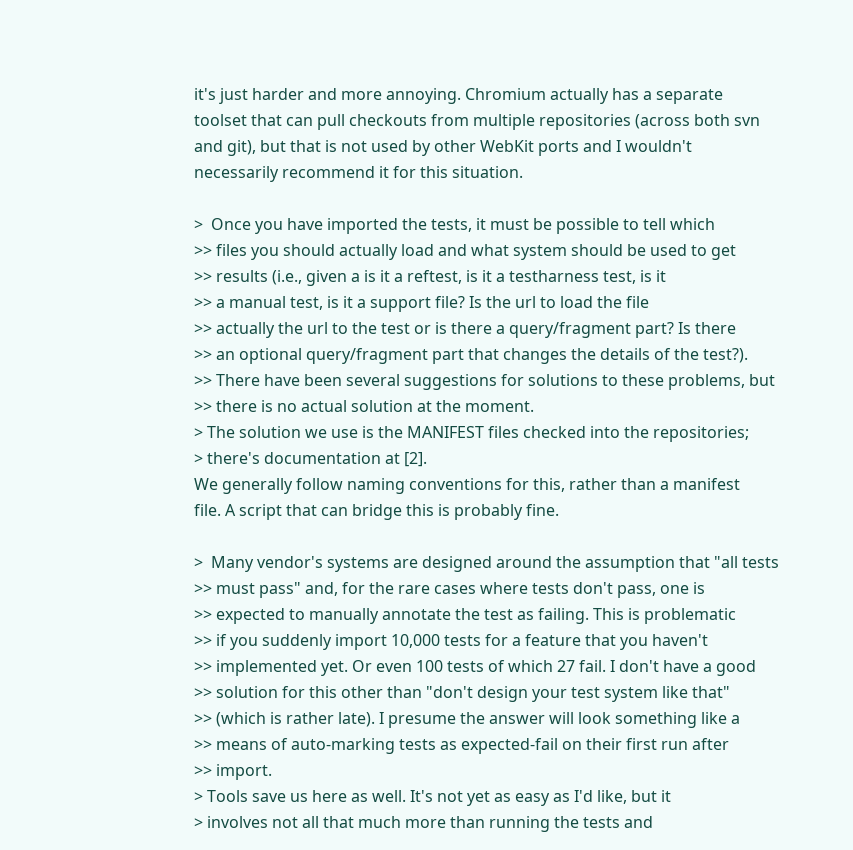it's just harder and more annoying. Chromium actually has a separate
toolset that can pull checkouts from multiple repositories (across both svn
and git), but that is not used by other WebKit ports and I wouldn't
necessarily recommend it for this situation.

>  Once you have imported the tests, it must be possible to tell which
>> files you should actually load and what system should be used to get
>> results (i.e., given a is it a reftest, is it a testharness test, is it
>> a manual test, is it a support file? Is the url to load the file
>> actually the url to the test or is there a query/fragment part? Is there
>> an optional query/fragment part that changes the details of the test?).
>> There have been several suggestions for solutions to these problems, but
>> there is no actual solution at the moment.
> The solution we use is the MANIFEST files checked into the repositories;
> there's documentation at [2].
We generally follow naming conventions for this, rather than a manifest
file. A script that can bridge this is probably fine.

>  Many vendor's systems are designed around the assumption that "all tests
>> must pass" and, for the rare cases where tests don't pass, one is
>> expected to manually annotate the test as failing. This is problematic
>> if you suddenly import 10,000 tests for a feature that you haven't
>> implemented yet. Or even 100 tests of which 27 fail. I don't have a good
>> solution for this other than "don't design your test system like that"
>> (which is rather late). I presume the answer will look something like a
>> means of auto-marking tests as expected-fail on their first run after
>> import.
> Tools save us here as well. It's not yet as easy as I'd like, but it
> involves not all that much more than running the tests and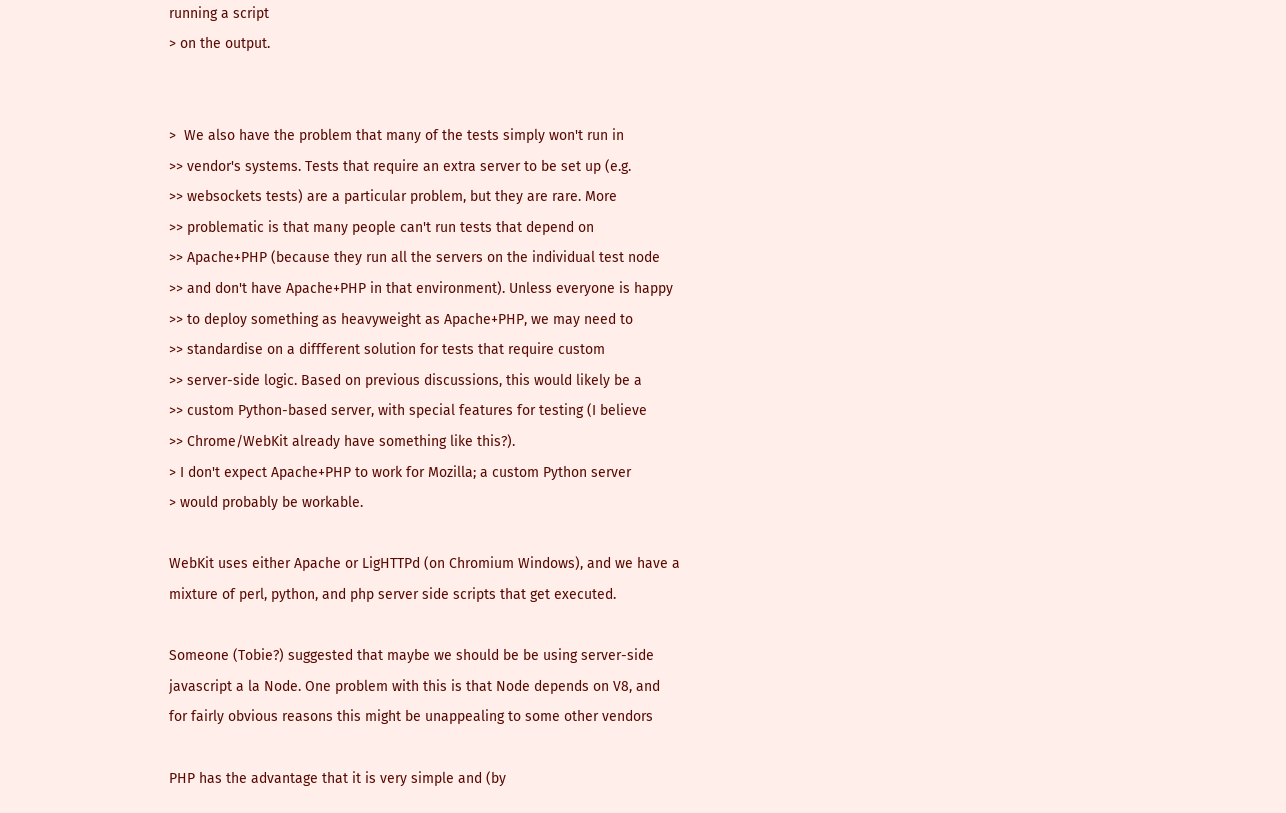running a script
> on the output.


>  We also have the problem that many of the tests simply won't run in
>> vendor's systems. Tests that require an extra server to be set up (e.g.
>> websockets tests) are a particular problem, but they are rare. More
>> problematic is that many people can't run tests that depend on
>> Apache+PHP (because they run all the servers on the individual test node
>> and don't have Apache+PHP in that environment). Unless everyone is happy
>> to deploy something as heavyweight as Apache+PHP, we may need to
>> standardise on a diffferent solution for tests that require custom
>> server-side logic. Based on previous discussions, this would likely be a
>> custom Python-based server, with special features for testing (I believe
>> Chrome/WebKit already have something like this?).
> I don't expect Apache+PHP to work for Mozilla; a custom Python server
> would probably be workable.

WebKit uses either Apache or LigHTTPd (on Chromium Windows), and we have a
mixture of perl, python, and php server side scripts that get executed.

Someone (Tobie?) suggested that maybe we should be be using server-side
javascript a la Node. One problem with this is that Node depends on V8, and
for fairly obvious reasons this might be unappealing to some other vendors

PHP has the advantage that it is very simple and (by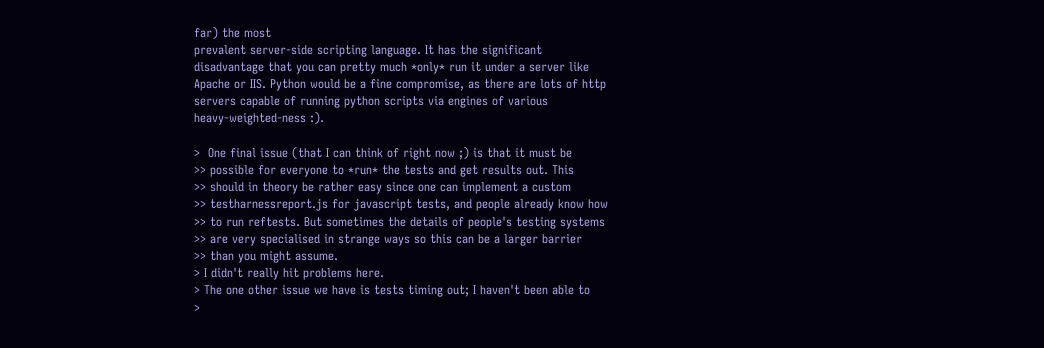far) the most
prevalent server-side scripting language. It has the significant
disadvantage that you can pretty much *only* run it under a server like
Apache or IIS. Python would be a fine compromise, as there are lots of http
servers capable of running python scripts via engines of various
heavy-weighted-ness :).

>  One final issue (that I can think of right now ;) is that it must be
>> possible for everyone to *run* the tests and get results out. This
>> should in theory be rather easy since one can implement a custom
>> testharnessreport.js for javascript tests, and people already know how
>> to run reftests. But sometimes the details of people's testing systems
>> are very specialised in strange ways so this can be a larger barrier
>> than you might assume.
> I didn't really hit problems here.
> The one other issue we have is tests timing out; I haven't been able to
>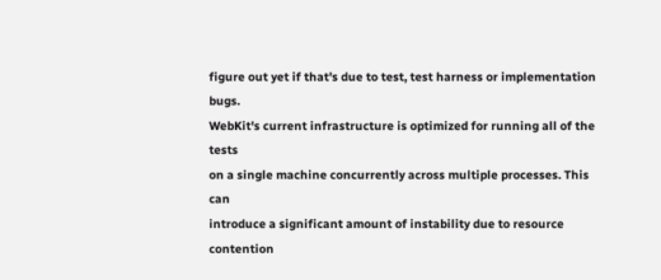figure out yet if that's due to test, test harness or implementation bugs.
WebKit's current infrastructure is optimized for running all of the tests
on a single machine concurrently across multiple processes. This can
introduce a significant amount of instability due to resource contention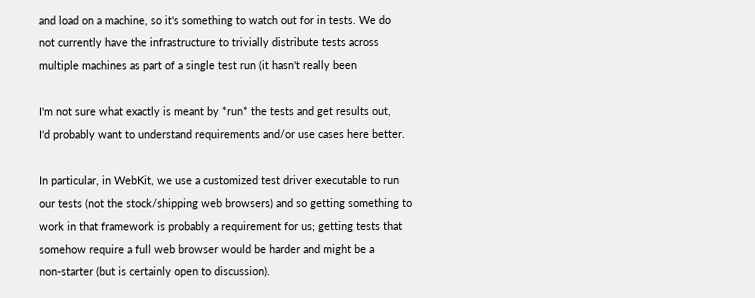and load on a machine, so it's something to watch out for in tests. We do
not currently have the infrastructure to trivially distribute tests across
multiple machines as part of a single test run (it hasn't really been

I'm not sure what exactly is meant by *run* the tests and get results out,
I'd probably want to understand requirements and/or use cases here better.

In particular, in WebKit, we use a customized test driver executable to run
our tests (not the stock/shipping web browsers) and so getting something to
work in that framework is probably a requirement for us; getting tests that
somehow require a full web browser would be harder and might be a
non-starter (but is certainly open to discussion).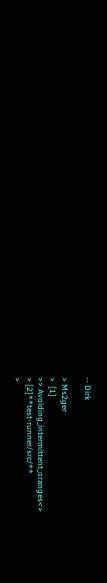-- Dirk

> Ms2ger
>  [1]
>> Avoiding_intermittent_oranges<>
> [2]**test-runner/src/**
>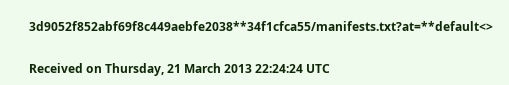3d9052f852abf69f8c449aebfe2038**34f1cfca55/manifests.txt?at=**default<>

Received on Thursday, 21 March 2013 22:24:24 UTC